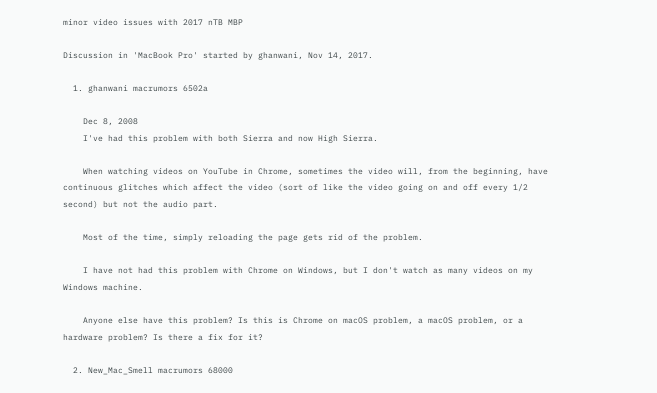minor video issues with 2017 nTB MBP

Discussion in 'MacBook Pro' started by ghanwani, Nov 14, 2017.

  1. ghanwani macrumors 6502a

    Dec 8, 2008
    I've had this problem with both Sierra and now High Sierra.

    When watching videos on YouTube in Chrome, sometimes the video will, from the beginning, have continuous glitches which affect the video (sort of like the video going on and off every 1/2 second) but not the audio part.

    Most of the time, simply reloading the page gets rid of the problem.

    I have not had this problem with Chrome on Windows, but I don't watch as many videos on my Windows machine.

    Anyone else have this problem? Is this is Chrome on macOS problem, a macOS problem, or a hardware problem? Is there a fix for it?

  2. New_Mac_Smell macrumors 68000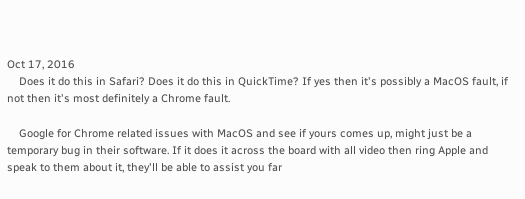Oct 17, 2016
    Does it do this in Safari? Does it do this in QuickTime? If yes then it's possibly a MacOS fault, if not then it's most definitely a Chrome fault.

    Google for Chrome related issues with MacOS and see if yours comes up, might just be a temporary bug in their software. If it does it across the board with all video then ring Apple and speak to them about it, they'll be able to assist you far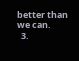better than we can.
  3.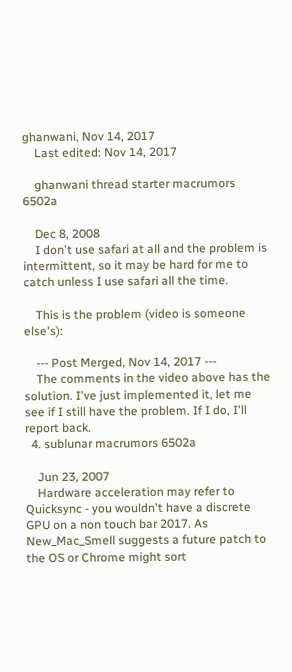ghanwani, Nov 14, 2017
    Last edited: Nov 14, 2017

    ghanwani thread starter macrumors 6502a

    Dec 8, 2008
    I don't use safari at all and the problem is intermittent, so it may be hard for me to catch unless I use safari all the time.

    This is the problem (video is someone else's):

    --- Post Merged, Nov 14, 2017 ---
    The comments in the video above has the solution. I've just implemented it, let me see if I still have the problem. If I do, I'll report back.
  4. sublunar macrumors 6502a

    Jun 23, 2007
    Hardware acceleration may refer to Quicksync - you wouldn't have a discrete GPU on a non touch bar 2017. As New_Mac_Smell suggests a future patch to the OS or Chrome might sort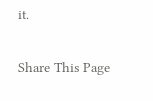it.

Share This Page